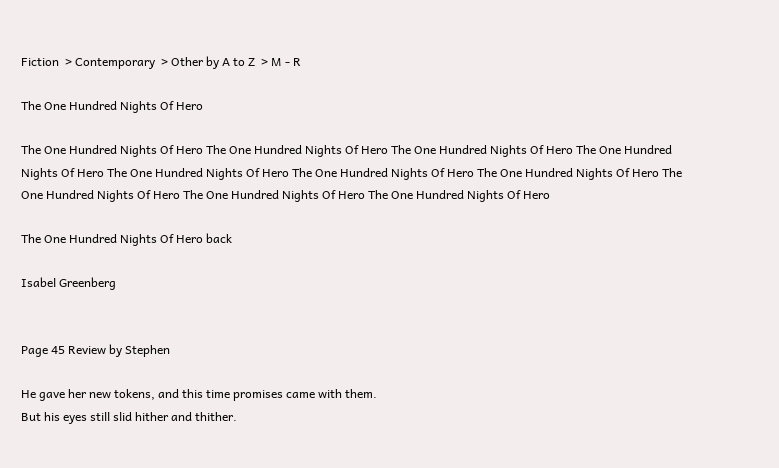Fiction  > Contemporary  > Other by A to Z  > M - R

The One Hundred Nights Of Hero

The One Hundred Nights Of Hero The One Hundred Nights Of Hero The One Hundred Nights Of Hero The One Hundred Nights Of Hero The One Hundred Nights Of Hero The One Hundred Nights Of Hero The One Hundred Nights Of Hero The One Hundred Nights Of Hero The One Hundred Nights Of Hero The One Hundred Nights Of Hero

The One Hundred Nights Of Hero back

Isabel Greenberg


Page 45 Review by Stephen

He gave her new tokens, and this time promises came with them.
But his eyes still slid hither and thither.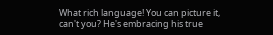What rich language! You can picture it, can't you? He's embracing his true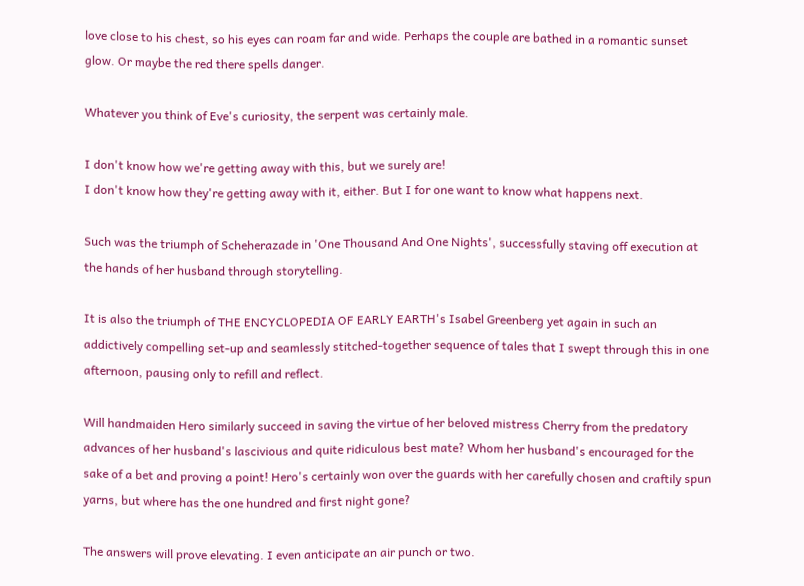love close to his chest, so his eyes can roam far and wide. Perhaps the couple are bathed in a romantic sunset glow. Or maybe the red there spells danger.

Whatever you think of Eve's curiosity, the serpent was certainly male.

I don't know how we're getting away with this, but we surely are!
I don't know how they're getting away with it, either. But I for one want to know what happens next.

Such was the triumph of Scheherazade in 'One Thousand And One Nights', successfully staving off execution at the hands of her husband through storytelling.

It is also the triumph of THE ENCYCLOPEDIA OF EARLY EARTH's Isabel Greenberg yet again in such an addictively compelling set-up and seamlessly stitched-together sequence of tales that I swept through this in one afternoon, pausing only to refill and reflect.

Will handmaiden Hero similarly succeed in saving the virtue of her beloved mistress Cherry from the predatory advances of her husband's lascivious and quite ridiculous best mate? Whom her husband's encouraged for the sake of a bet and proving a point! Hero's certainly won over the guards with her carefully chosen and craftily spun yarns, but where has the one hundred and first night gone?

The answers will prove elevating. I even anticipate an air punch or two.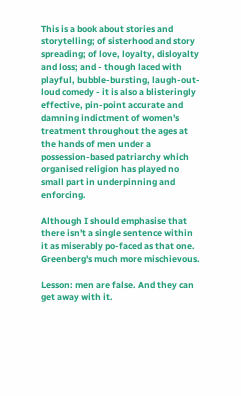This is a book about stories and storytelling; of sisterhood and story spreading; of love, loyalty, disloyalty and loss; and - though laced with playful, bubble-bursting, laugh-out-loud comedy - it is also a blisteringly effective, pin-point accurate and damning indictment of women's treatment throughout the ages at the hands of men under a possession-based patriarchy which organised religion has played no small part in underpinning and enforcing.

Although I should emphasise that there isn't a single sentence within it as miserably po-faced as that one. Greenberg's much more mischievous.

Lesson: men are false. And they can get away with it.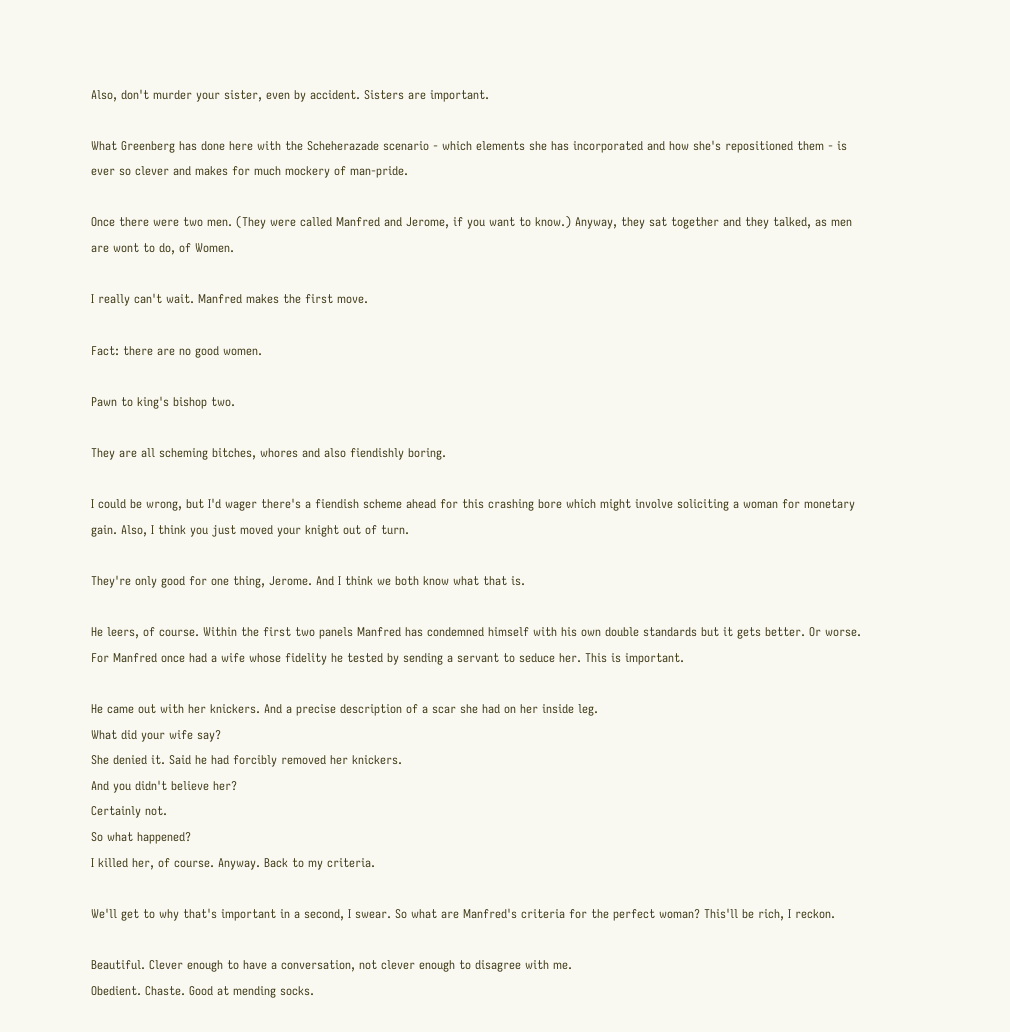Also, don't murder your sister, even by accident. Sisters are important.

What Greenberg has done here with the Scheherazade scenario - which elements she has incorporated and how she's repositioned them - is ever so clever and makes for much mockery of man-pride.

Once there were two men. (They were called Manfred and Jerome, if you want to know.) Anyway, they sat together and they talked, as men are wont to do, of Women.

I really can't wait. Manfred makes the first move.

Fact: there are no good women.

Pawn to king's bishop two.

They are all scheming bitches, whores and also fiendishly boring.

I could be wrong, but I'd wager there's a fiendish scheme ahead for this crashing bore which might involve soliciting a woman for monetary gain. Also, I think you just moved your knight out of turn.

They're only good for one thing, Jerome. And I think we both know what that is.

He leers, of course. Within the first two panels Manfred has condemned himself with his own double standards but it gets better. Or worse. For Manfred once had a wife whose fidelity he tested by sending a servant to seduce her. This is important.

He came out with her knickers. And a precise description of a scar she had on her inside leg.
What did your wife say?
She denied it. Said he had forcibly removed her knickers.
And you didn't believe her?
Certainly not.
So what happened?
I killed her, of course. Anyway. Back to my criteria.

We'll get to why that's important in a second, I swear. So what are Manfred's criteria for the perfect woman? This'll be rich, I reckon.

Beautiful. Clever enough to have a conversation, not clever enough to disagree with me.
Obedient. Chaste. Good at mending socks.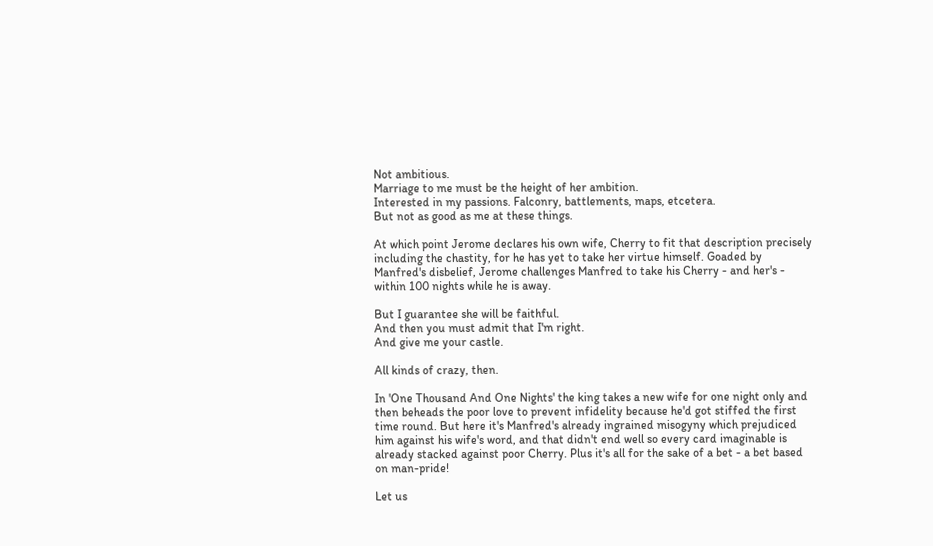Not ambitious.
Marriage to me must be the height of her ambition.
Interested in my passions. Falconry, battlements, maps, etcetera.
But not as good as me at these things.

At which point Jerome declares his own wife, Cherry to fit that description precisely including the chastity, for he has yet to take her virtue himself. Goaded by Manfred's disbelief, Jerome challenges Manfred to take his Cherry - and her's - within 100 nights while he is away.

But I guarantee she will be faithful.
And then you must admit that I'm right.
And give me your castle.

All kinds of crazy, then.

In 'One Thousand And One Nights' the king takes a new wife for one night only and then beheads the poor love to prevent infidelity because he'd got stiffed the first time round. But here it's Manfred's already ingrained misogyny which prejudiced him against his wife's word, and that didn't end well so every card imaginable is already stacked against poor Cherry. Plus it's all for the sake of a bet - a bet based on man-pride!

Let us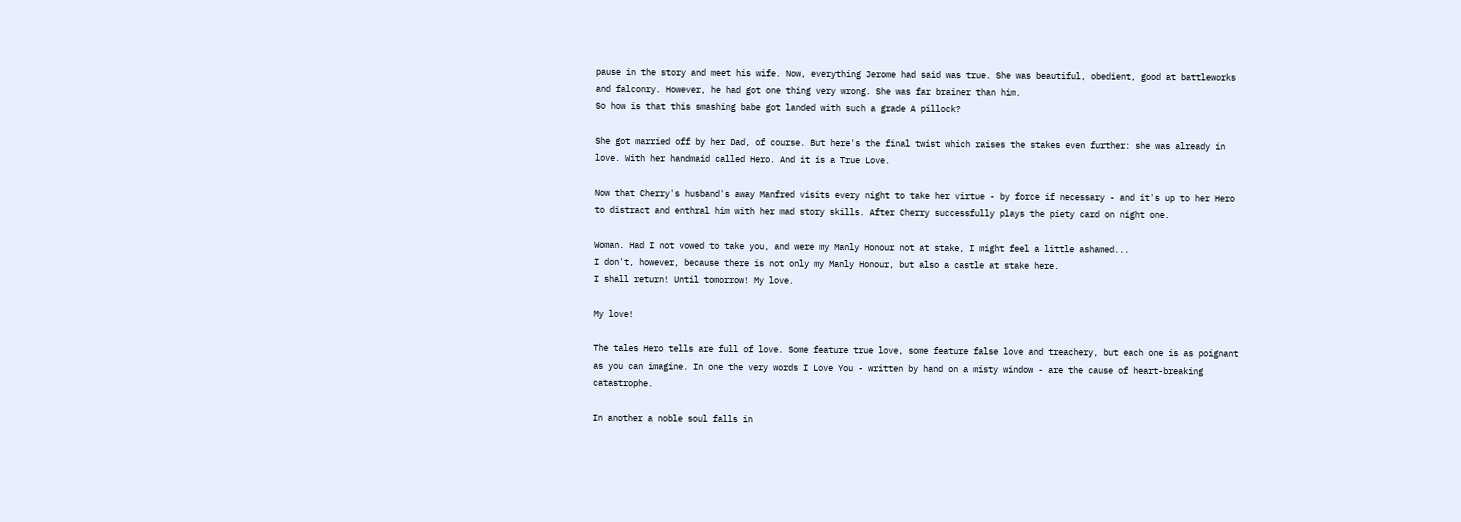pause in the story and meet his wife. Now, everything Jerome had said was true. She was beautiful, obedient, good at battleworks and falconry. However, he had got one thing very wrong. She was far brainer than him.
So how is that this smashing babe got landed with such a grade A pillock?

She got married off by her Dad, of course. But here's the final twist which raises the stakes even further: she was already in love. With her handmaid called Hero. And it is a True Love.

Now that Cherry's husband's away Manfred visits every night to take her virtue - by force if necessary - and it's up to her Hero to distract and enthral him with her mad story skills. After Cherry successfully plays the piety card on night one.

Woman. Had I not vowed to take you, and were my Manly Honour not at stake, I might feel a little ashamed...
I don't, however, because there is not only my Manly Honour, but also a castle at stake here.
I shall return! Until tomorrow! My love.

My love!

The tales Hero tells are full of love. Some feature true love, some feature false love and treachery, but each one is as poignant as you can imagine. In one the very words I Love You - written by hand on a misty window - are the cause of heart-breaking catastrophe.

In another a noble soul falls in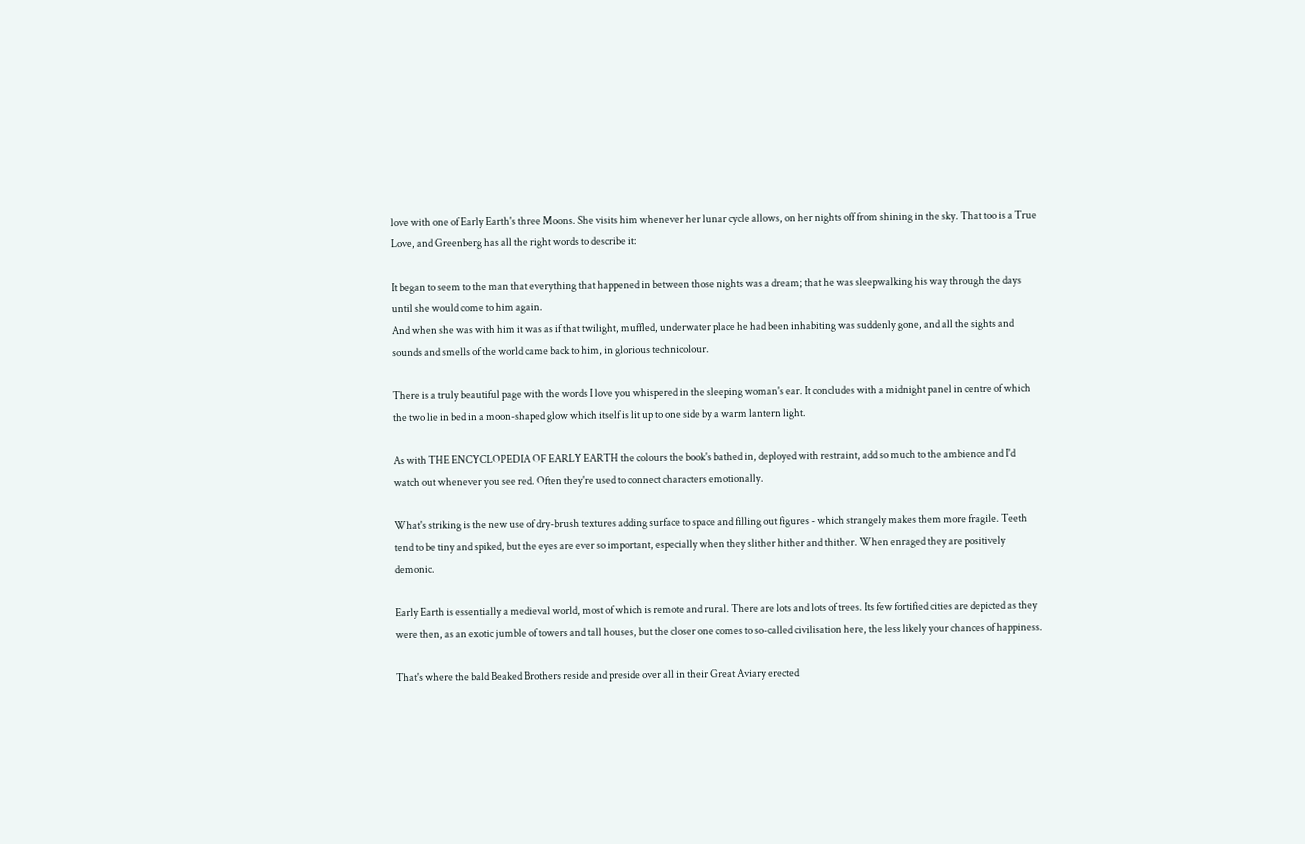love with one of Early Earth's three Moons. She visits him whenever her lunar cycle allows, on her nights off from shining in the sky. That too is a True Love, and Greenberg has all the right words to describe it:

It began to seem to the man that everything that happened in between those nights was a dream; that he was sleepwalking his way through the days until she would come to him again.
And when she was with him it was as if that twilight, muffled, underwater place he had been inhabiting was suddenly gone, and all the sights and sounds and smells of the world came back to him, in glorious technicolour.

There is a truly beautiful page with the words I love you whispered in the sleeping woman's ear. It concludes with a midnight panel in centre of which the two lie in bed in a moon-shaped glow which itself is lit up to one side by a warm lantern light.

As with THE ENCYCLOPEDIA OF EARLY EARTH the colours the book's bathed in, deployed with restraint, add so much to the ambience and I'd watch out whenever you see red. Often they're used to connect characters emotionally.

What's striking is the new use of dry-brush textures adding surface to space and filling out figures - which strangely makes them more fragile. Teeth tend to be tiny and spiked, but the eyes are ever so important, especially when they slither hither and thither. When enraged they are positively demonic.

Early Earth is essentially a medieval world, most of which is remote and rural. There are lots and lots of trees. Its few fortified cities are depicted as they were then, as an exotic jumble of towers and tall houses, but the closer one comes to so-called civilisation here, the less likely your chances of happiness.

That's where the bald Beaked Brothers reside and preside over all in their Great Aviary erected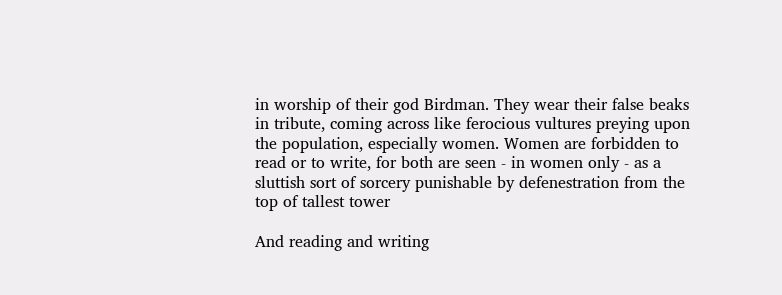in worship of their god Birdman. They wear their false beaks in tribute, coming across like ferocious vultures preying upon the population, especially women. Women are forbidden to read or to write, for both are seen - in women only - as a sluttish sort of sorcery punishable by defenestration from the top of tallest tower

And reading and writing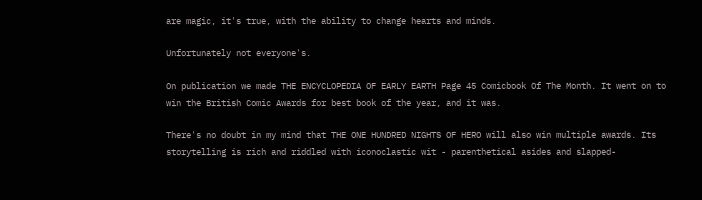are magic, it's true, with the ability to change hearts and minds.

Unfortunately not everyone's.

On publication we made THE ENCYCLOPEDIA OF EARLY EARTH Page 45 Comicbook Of The Month. It went on to win the British Comic Awards for best book of the year, and it was.

There's no doubt in my mind that THE ONE HUNDRED NIGHTS OF HERO will also win multiple awards. Its storytelling is rich and riddled with iconoclastic wit - parenthetical asides and slapped-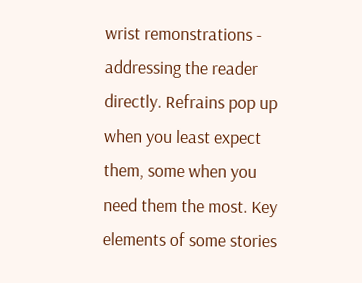wrist remonstrations - addressing the reader directly. Refrains pop up when you least expect them, some when you need them the most. Key elements of some stories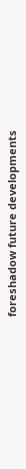foreshadow future developments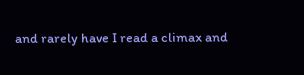and rarely have I read a climax and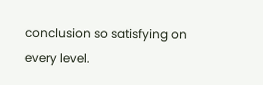conclusion so satisfying on every level.